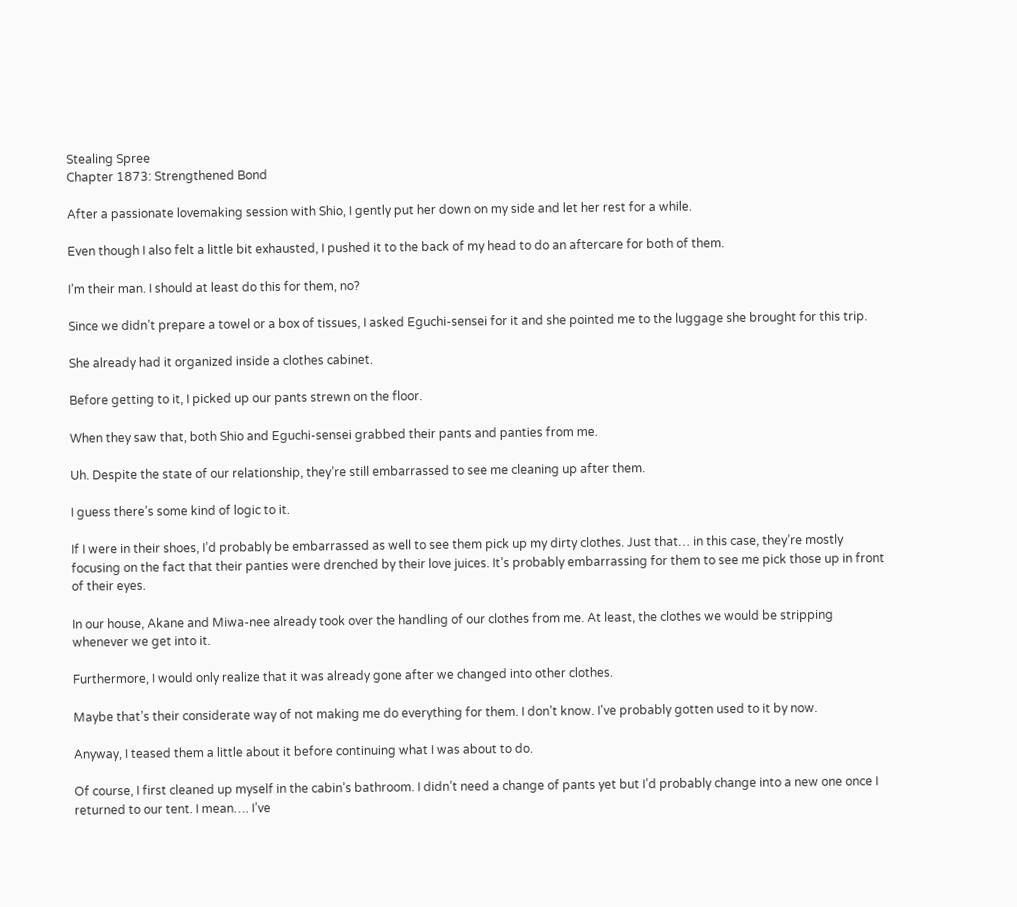Stealing Spree
Chapter 1873: Strengthened Bond

After a passionate lovemaking session with Shio, I gently put her down on my side and let her rest for a while.

Even though I also felt a little bit exhausted, I pushed it to the back of my head to do an aftercare for both of them.

I’m their man. I should at least do this for them, no?

Since we didn’t prepare a towel or a box of tissues, I asked Eguchi-sensei for it and she pointed me to the luggage she brought for this trip.

She already had it organized inside a clothes cabinet.

Before getting to it, I picked up our pants strewn on the floor.

When they saw that, both Shio and Eguchi-sensei grabbed their pants and panties from me.

Uh. Despite the state of our relationship, they’re still embarrassed to see me cleaning up after them.

I guess there’s some kind of logic to it.

If I were in their shoes, I’d probably be embarrassed as well to see them pick up my dirty clothes. Just that… in this case, they’re mostly focusing on the fact that their panties were drenched by their love juices. It’s probably embarrassing for them to see me pick those up in front of their eyes.

In our house, Akane and Miwa-nee already took over the handling of our clothes from me. At least, the clothes we would be stripping whenever we get into it.

Furthermore, I would only realize that it was already gone after we changed into other clothes.

Maybe that’s their considerate way of not making me do everything for them. I don’t know. I've probably gotten used to it by now.

Anyway, I teased them a little about it before continuing what I was about to do.

Of course, I first cleaned up myself in the cabin’s bathroom. I didn’t need a change of pants yet but I’d probably change into a new one once I returned to our tent. I mean…. I’ve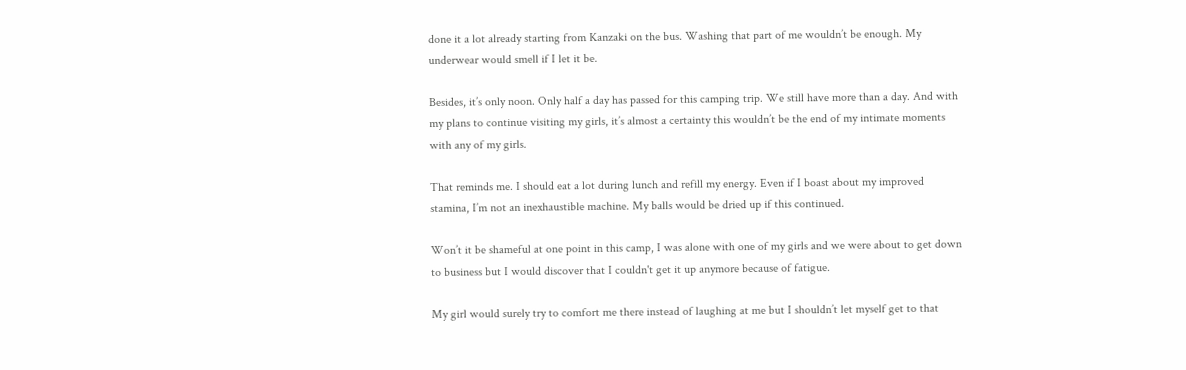done it a lot already starting from Kanzaki on the bus. Washing that part of me wouldn’t be enough. My underwear would smell if I let it be.

Besides, it’s only noon. Only half a day has passed for this camping trip. We still have more than a day. And with my plans to continue visiting my girls, it’s almost a certainty this wouldn’t be the end of my intimate moments with any of my girls.

That reminds me. I should eat a lot during lunch and refill my energy. Even if I boast about my improved stamina, I’m not an inexhaustible machine. My balls would be dried up if this continued.

Won’t it be shameful at one point in this camp, I was alone with one of my girls and we were about to get down to business but I would discover that I couldn't get it up anymore because of fatigue.

My girl would surely try to comfort me there instead of laughing at me but I shouldn’t let myself get to that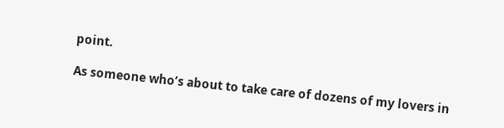point.

As someone who’s about to take care of dozens of my lovers in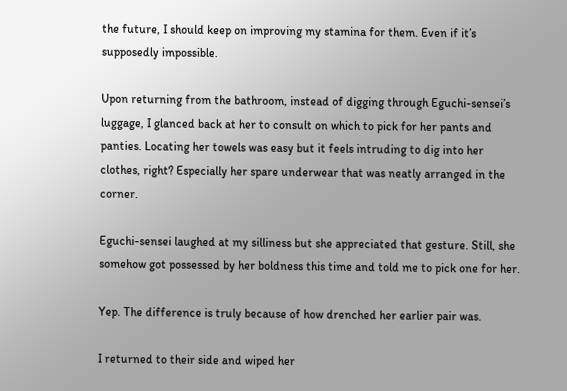the future, I should keep on improving my stamina for them. Even if it’s supposedly impossible.

Upon returning from the bathroom, instead of digging through Eguchi-sensei’s luggage, I glanced back at her to consult on which to pick for her pants and panties. Locating her towels was easy but it feels intruding to dig into her clothes, right? Especially her spare underwear that was neatly arranged in the corner.

Eguchi-sensei laughed at my silliness but she appreciated that gesture. Still, she somehow got possessed by her boldness this time and told me to pick one for her.

Yep. The difference is truly because of how drenched her earlier pair was.

I returned to their side and wiped her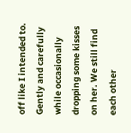off like I intended to. Gently and carefully while occasionally dropping some kisses on her. We still find each other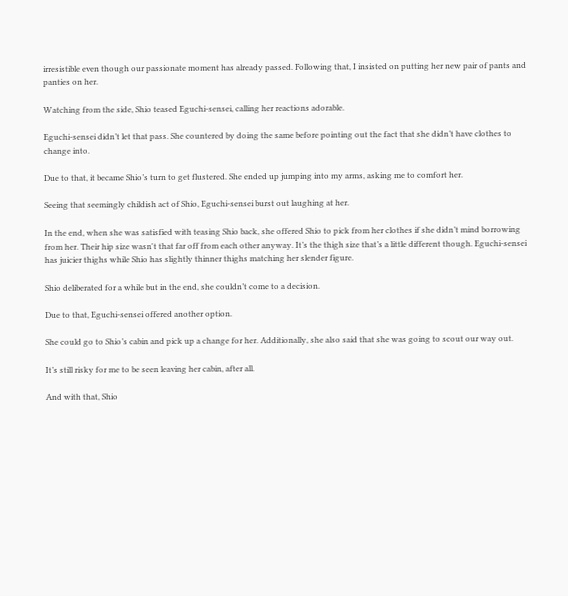irresistible even though our passionate moment has already passed. Following that, I insisted on putting her new pair of pants and panties on her.

Watching from the side, Shio teased Eguchi-sensei, calling her reactions adorable.

Eguchi-sensei didn’t let that pass. She countered by doing the same before pointing out the fact that she didn’t have clothes to change into.

Due to that, it became Shio’s turn to get flustered. She ended up jumping into my arms, asking me to comfort her.

Seeing that seemingly childish act of Shio, Eguchi-sensei burst out laughing at her.

In the end, when she was satisfied with teasing Shio back, she offered Shio to pick from her clothes if she didn’t mind borrowing from her. Their hip size wasn't that far off from each other anyway. It’s the thigh size that’s a little different though. Eguchi-sensei has juicier thighs while Shio has slightly thinner thighs matching her slender figure.

Shio deliberated for a while but in the end, she couldn’t come to a decision.

Due to that, Eguchi-sensei offered another option.

She could go to Shio’s cabin and pick up a change for her. Additionally, she also said that she was going to scout our way out.

It’s still risky for me to be seen leaving her cabin, after all.

And with that, Shio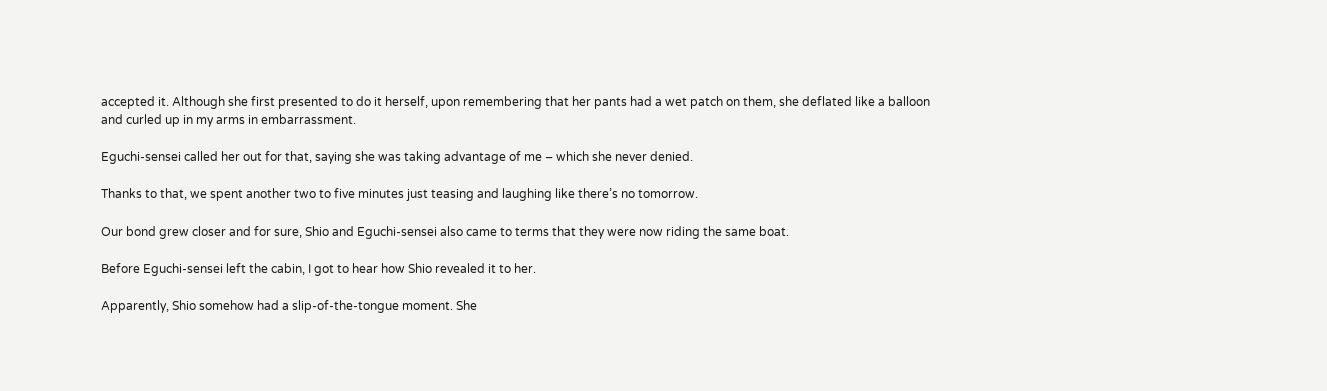accepted it. Although she first presented to do it herself, upon remembering that her pants had a wet patch on them, she deflated like a balloon and curled up in my arms in embarrassment.

Eguchi-sensei called her out for that, saying she was taking advantage of me – which she never denied.

Thanks to that, we spent another two to five minutes just teasing and laughing like there’s no tomorrow.

Our bond grew closer and for sure, Shio and Eguchi-sensei also came to terms that they were now riding the same boat.

Before Eguchi-sensei left the cabin, I got to hear how Shio revealed it to her.

Apparently, Shio somehow had a slip-of-the-tongue moment. She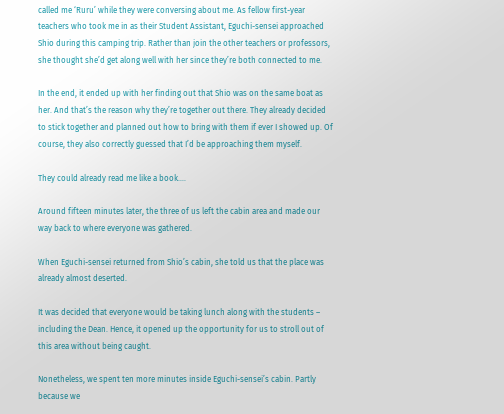called me ‘Ruru’ while they were conversing about me. As fellow first-year teachers who took me in as their Student Assistant, Eguchi-sensei approached Shio during this camping trip. Rather than join the other teachers or professors, she thought she’d get along well with her since they’re both connected to me.

In the end, it ended up with her finding out that Shio was on the same boat as her. And that’s the reason why they’re together out there. They already decided to stick together and planned out how to bring with them if ever I showed up. Of course, they also correctly guessed that I’d be approaching them myself.

They could already read me like a book….

Around fifteen minutes later, the three of us left the cabin area and made our way back to where everyone was gathered.

When Eguchi-sensei returned from Shio’s cabin, she told us that the place was already almost deserted.

It was decided that everyone would be taking lunch along with the students – including the Dean. Hence, it opened up the opportunity for us to stroll out of this area without being caught.

Nonetheless, we spent ten more minutes inside Eguchi-sensei’s cabin. Partly because we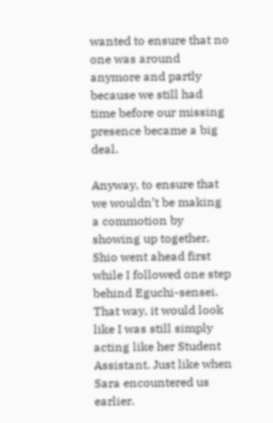wanted to ensure that no one was around anymore and partly because we still had time before our missing presence became a big deal.

Anyway, to ensure that we wouldn’t be making a commotion by showing up together, Shio went ahead first while I followed one step behind Eguchi-sensei. That way, it would look like I was still simply acting like her Student Assistant. Just like when Sara encountered us earlier.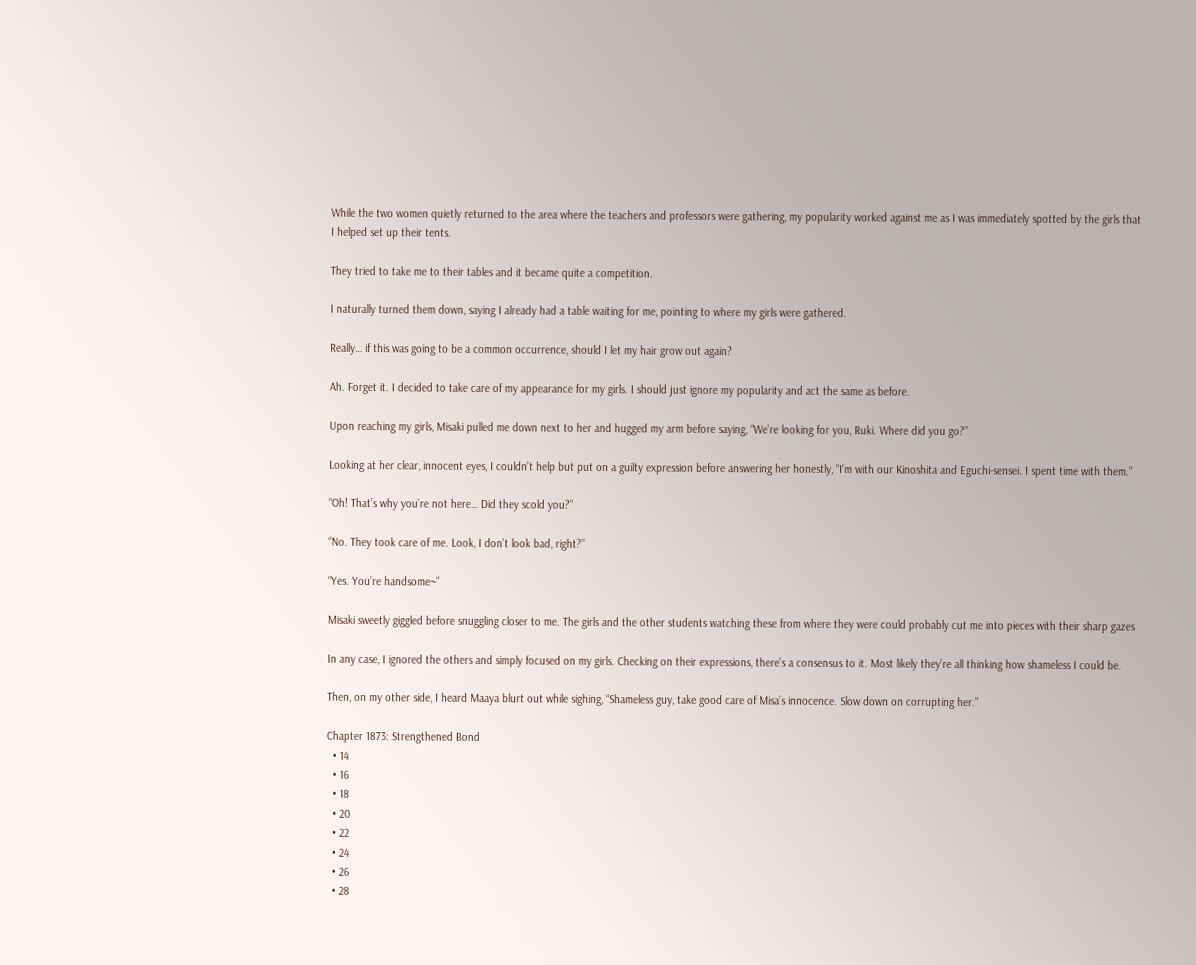While the two women quietly returned to the area where the teachers and professors were gathering, my popularity worked against me as I was immediately spotted by the girls that I helped set up their tents.

They tried to take me to their tables and it became quite a competition.

I naturally turned them down, saying I already had a table waiting for me, pointing to where my girls were gathered.

Really… if this was going to be a common occurrence, should I let my hair grow out again?

Ah. Forget it. I decided to take care of my appearance for my girls. I should just ignore my popularity and act the same as before.

Upon reaching my girls, Misaki pulled me down next to her and hugged my arm before saying, “We’re looking for you, Ruki. Where did you go?”

Looking at her clear, innocent eyes, I couldn’t help but put on a guilty expression before answering her honestly, “I’m with our Kinoshita and Eguchi-sensei. I spent time with them.”

“Oh! That’s why you’re not here… Did they scold you?”

“No. They took care of me. Look, I don’t look bad, right?”

“Yes. You’re handsome~”

Misaki sweetly giggled before snuggling closer to me. The girls and the other students watching these from where they were could probably cut me into pieces with their sharp gazes

In any case, I ignored the others and simply focused on my girls. Checking on their expressions, there’s a consensus to it. Most likely they’re all thinking how shameless I could be.

Then, on my other side, I heard Maaya blurt out while sighing, “Shameless guy, take good care of Misa’s innocence. Slow down on corrupting her.”

Chapter 1873: Strengthened Bond
  • 14
  • 16
  • 18
  • 20
  • 22
  • 24
  • 26
  • 28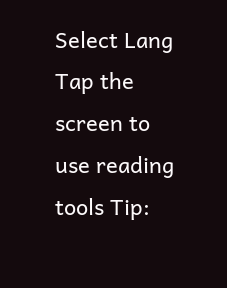Select Lang
Tap the screen to use reading tools Tip: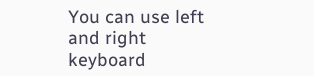You can use left and right keyboard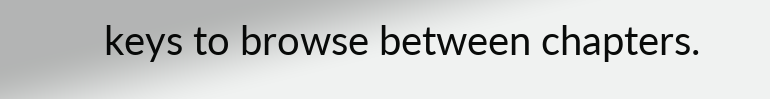keys to browse between chapters.